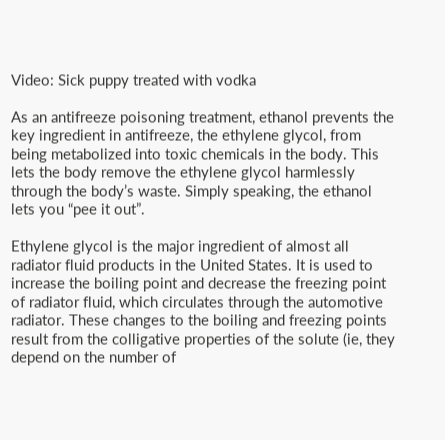Video: Sick puppy treated with vodka

As an antifreeze poisoning treatment, ethanol prevents the key ingredient in antifreeze, the ethylene glycol, from being metabolized into toxic chemicals in the body. This lets the body remove the ethylene glycol harmlessly through the body’s waste. Simply speaking, the ethanol lets you “pee it out”.

Ethylene glycol is the major ingredient of almost all radiator fluid products in the United States. It is used to increase the boiling point and decrease the freezing point of radiator fluid, which circulates through the automotive radiator. These changes to the boiling and freezing points result from the colligative properties of the solute (ie, they depend on the number of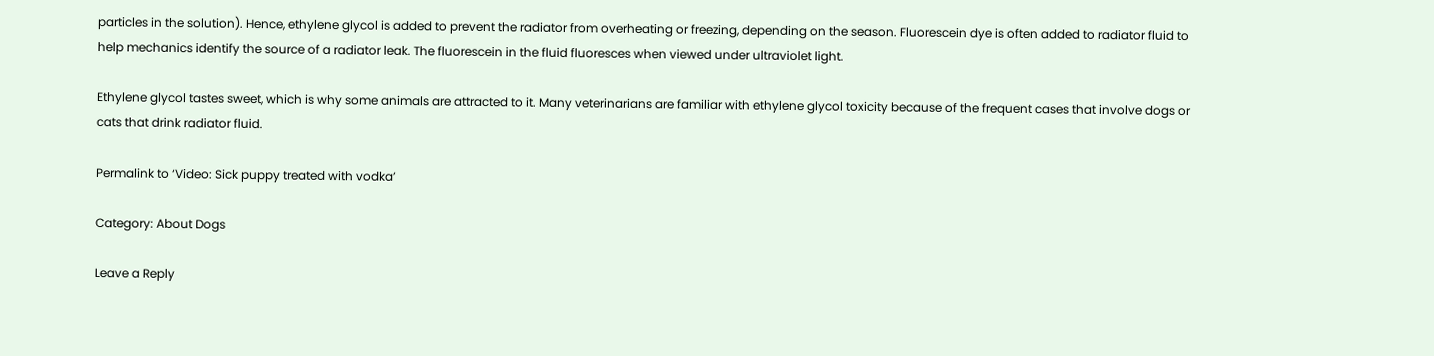particles in the solution). Hence, ethylene glycol is added to prevent the radiator from overheating or freezing, depending on the season. Fluorescein dye is often added to radiator fluid to help mechanics identify the source of a radiator leak. The fluorescein in the fluid fluoresces when viewed under ultraviolet light.

Ethylene glycol tastes sweet, which is why some animals are attracted to it. Many veterinarians are familiar with ethylene glycol toxicity because of the frequent cases that involve dogs or cats that drink radiator fluid.

Permalink to ‘Video: Sick puppy treated with vodka’

Category: About Dogs

Leave a Reply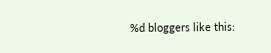%d bloggers like this: